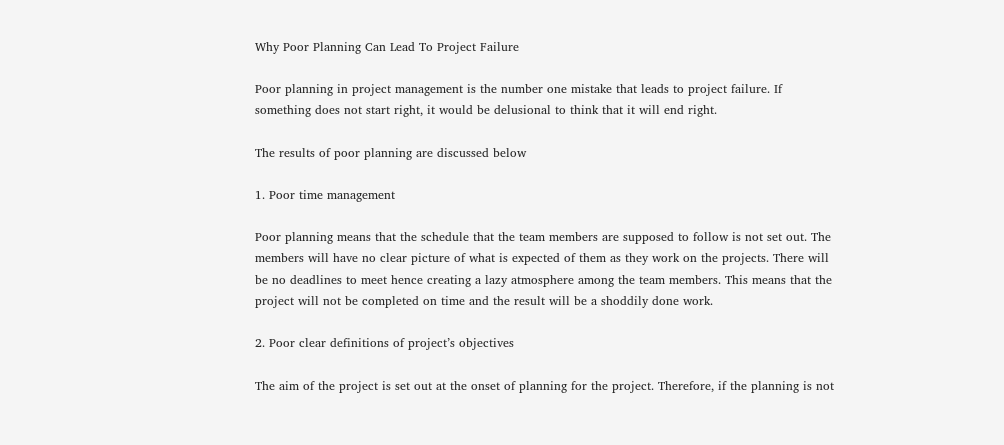Why Poor Planning Can Lead To Project Failure

Poor planning in project management is the number one mistake that leads to project failure. If something does not start right, it would be delusional to think that it will end right.

The results of poor planning are discussed below

1. Poor time management

Poor planning means that the schedule that the team members are supposed to follow is not set out. The members will have no clear picture of what is expected of them as they work on the projects. There will be no deadlines to meet hence creating a lazy atmosphere among the team members. This means that the project will not be completed on time and the result will be a shoddily done work.

2. Poor clear definitions of project’s objectives

The aim of the project is set out at the onset of planning for the project. Therefore, if the planning is not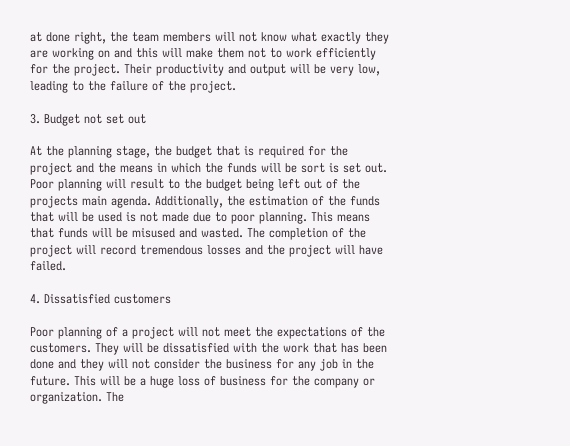at done right, the team members will not know what exactly they are working on and this will make them not to work efficiently for the project. Their productivity and output will be very low, leading to the failure of the project.

3. Budget not set out

At the planning stage, the budget that is required for the project and the means in which the funds will be sort is set out. Poor planning will result to the budget being left out of the projects main agenda. Additionally, the estimation of the funds that will be used is not made due to poor planning. This means that funds will be misused and wasted. The completion of the project will record tremendous losses and the project will have failed.

4. Dissatisfied customers

Poor planning of a project will not meet the expectations of the customers. They will be dissatisfied with the work that has been done and they will not consider the business for any job in the future. This will be a huge loss of business for the company or organization. The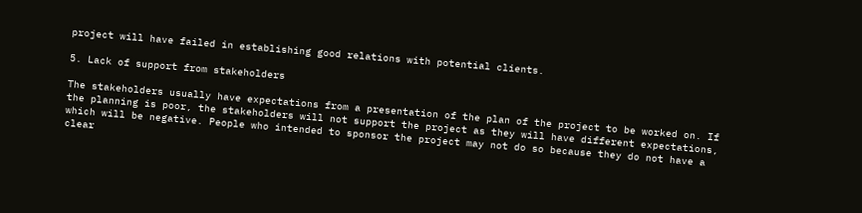project will have failed in establishing good relations with potential clients.

5. Lack of support from stakeholders

The stakeholders usually have expectations from a presentation of the plan of the project to be worked on. If the planning is poor, the stakeholders will not support the project as they will have different expectations, which will be negative. People who intended to sponsor the project may not do so because they do not have a clear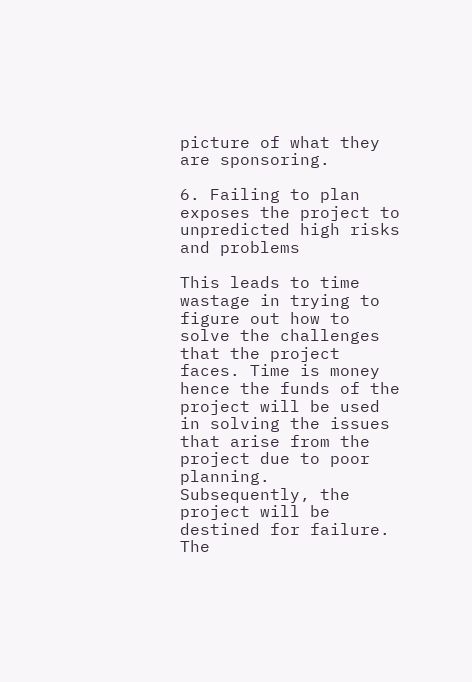picture of what they are sponsoring.

6. Failing to plan exposes the project to unpredicted high risks and problems

This leads to time wastage in trying to figure out how to solve the challenges that the project faces. Time is money hence the funds of the project will be used in solving the issues that arise from the project due to poor planning. Subsequently, the project will be destined for failure.
The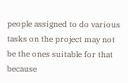people assigned to do various tasks on the project may not be the ones suitable for that because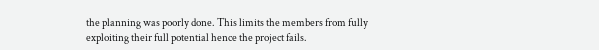the planning was poorly done. This limits the members from fully exploiting their full potential hence the project fails.